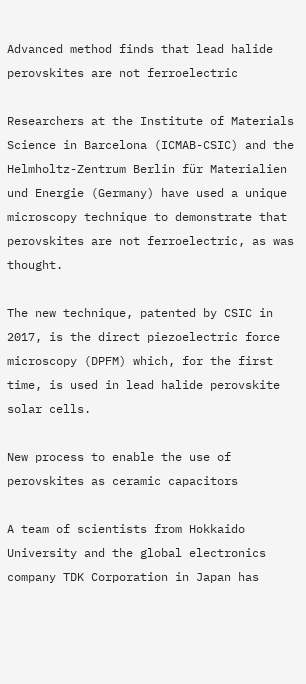Advanced method finds that lead halide perovskites are not ferroelectric

Researchers at the Institute of Materials Science in Barcelona (ICMAB-CSIC) and the Helmholtz-Zentrum Berlin für Materialien und Energie (Germany) have used a unique microscopy technique to demonstrate that perovskites are not ferroelectric, as was thought.

The new technique, patented by CSIC in 2017, is the direct piezoelectric force microscopy (DPFM) which, for the first time, is used in lead halide perovskite solar cells.

New process to enable the use of perovskites as ceramic capacitors

A team of scientists from Hokkaido University and the global electronics company TDK Corporation in Japan has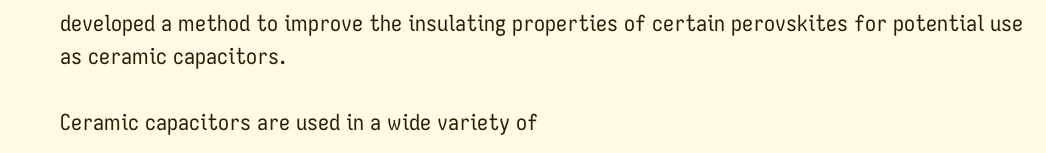developed a method to improve the insulating properties of certain perovskites for potential use as ceramic capacitors.

Ceramic capacitors are used in a wide variety of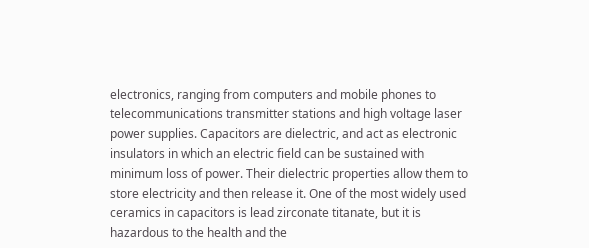electronics, ranging from computers and mobile phones to telecommunications transmitter stations and high voltage laser power supplies. Capacitors are dielectric, and act as electronic insulators in which an electric field can be sustained with minimum loss of power. Their dielectric properties allow them to store electricity and then release it. One of the most widely used ceramics in capacitors is lead zirconate titanate, but it is hazardous to the health and the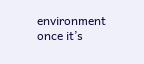environment once it’s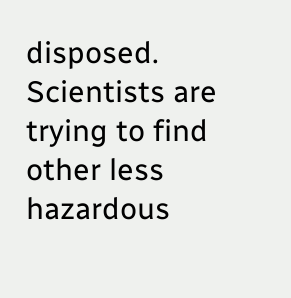disposed. Scientists are trying to find other less hazardous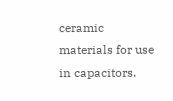ceramic materials for use in capacitors.